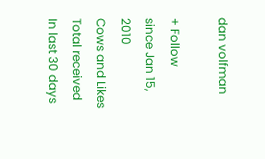dan volfman

+ Follow
since Jan 15, 2010
Cows and Likes
Total received
In last 30 days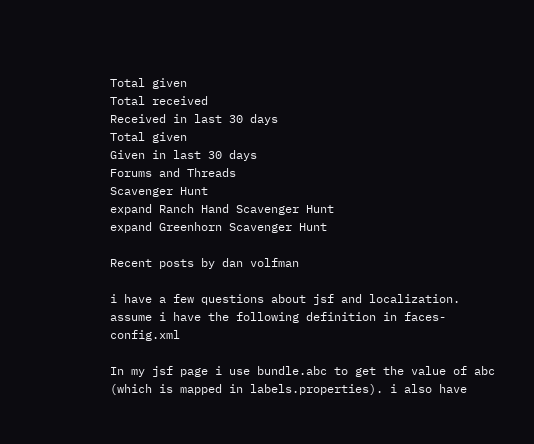Total given
Total received
Received in last 30 days
Total given
Given in last 30 days
Forums and Threads
Scavenger Hunt
expand Ranch Hand Scavenger Hunt
expand Greenhorn Scavenger Hunt

Recent posts by dan volfman

i have a few questions about jsf and localization.
assume i have the following definition in faces-config.xml

In my jsf page i use bundle.abc to get the value of abc (which is mapped in labels.properties). i also have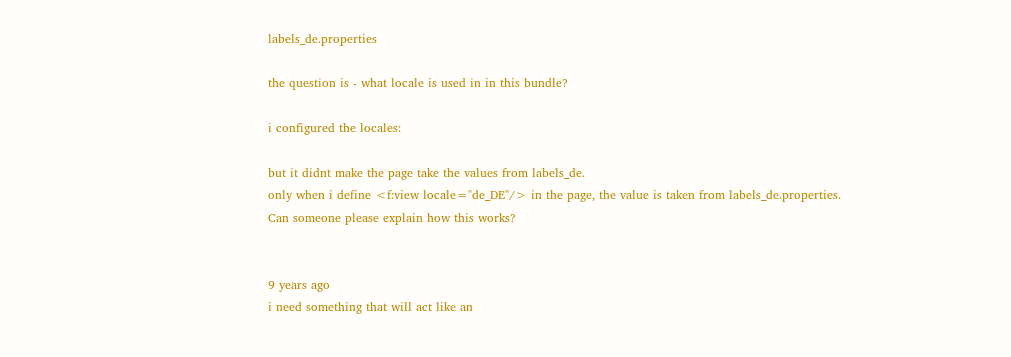labels_de.properties

the question is - what locale is used in in this bundle?

i configured the locales:

but it didnt make the page take the values from labels_de.
only when i define <f:view locale="de_DE"/> in the page, the value is taken from labels_de.properties.
Can someone please explain how this works?


9 years ago
i need something that will act like an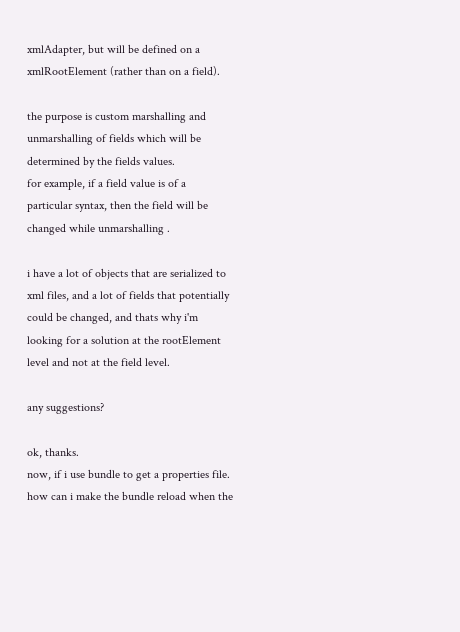xmlAdapter, but will be defined on a xmlRootElement (rather than on a field).

the purpose is custom marshalling and unmarshalling of fields which will be determined by the fields values.
for example, if a field value is of a particular syntax, then the field will be changed while unmarshalling .

i have a lot of objects that are serialized to xml files, and a lot of fields that potentially could be changed, and thats why i'm looking for a solution at the rootElement level and not at the field level.

any suggestions?

ok, thanks.
now, if i use bundle to get a properties file. how can i make the bundle reload when the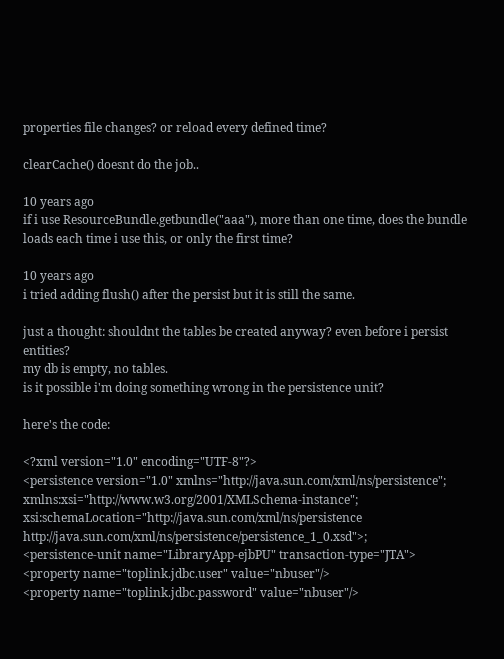properties file changes? or reload every defined time?

clearCache() doesnt do the job..

10 years ago
if i use ResourceBundle.getbundle("aaa"), more than one time, does the bundle loads each time i use this, or only the first time?

10 years ago
i tried adding flush() after the persist but it is still the same.

just a thought: shouldnt the tables be created anyway? even before i persist entities?
my db is empty, no tables.
is it possible i'm doing something wrong in the persistence unit?

here's the code:

<?xml version="1.0" encoding="UTF-8"?>
<persistence version="1.0" xmlns="http://java.sun.com/xml/ns/persistence"; xmlns:xsi="http://www.w3.org/2001/XMLSchema-instance"; xsi:schemaLocation="http://java.sun.com/xml/ns/persistence http://java.sun.com/xml/ns/persistence/persistence_1_0.xsd">;
<persistence-unit name="LibraryApp-ejbPU" transaction-type="JTA">
<property name="toplink.jdbc.user" value="nbuser"/>
<property name="toplink.jdbc.password" value="nbuser"/>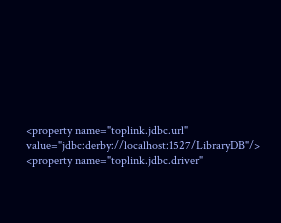<property name="toplink.jdbc.url" value="jdbc:derby://localhost:1527/LibraryDB"/>
<property name="toplink.jdbc.driver"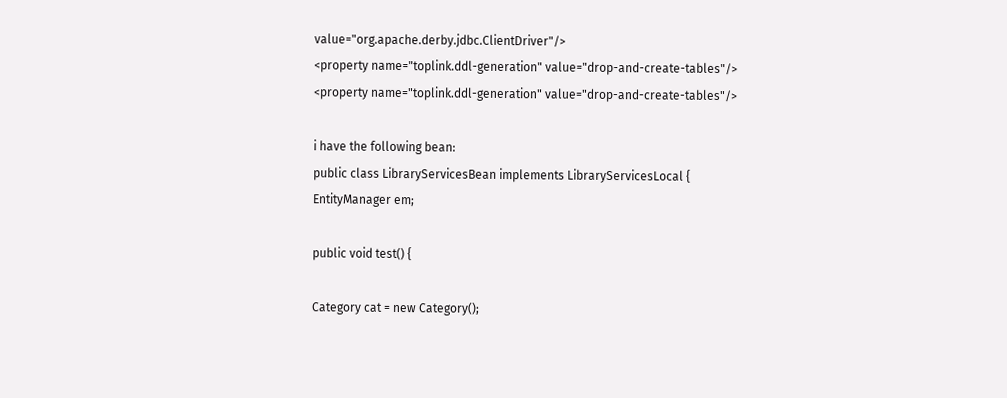value="org.apache.derby.jdbc.ClientDriver"/>
<property name="toplink.ddl-generation" value="drop-and-create-tables"/>
<property name="toplink.ddl-generation" value="drop-and-create-tables"/>

i have the following bean:
public class LibraryServicesBean implements LibraryServicesLocal {
EntityManager em;

public void test() {

Category cat = new Category();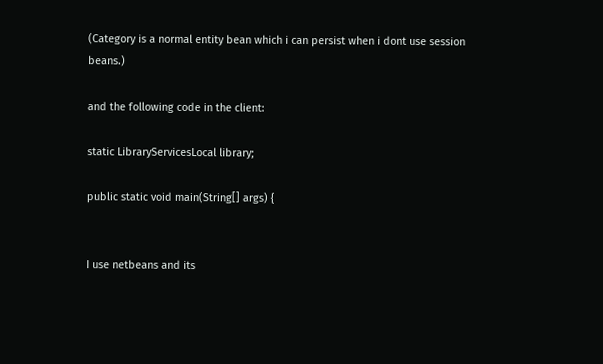(Category is a normal entity bean which i can persist when i dont use session beans.)

and the following code in the client:

static LibraryServicesLocal library;

public static void main(String[] args) {


I use netbeans and its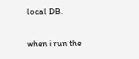local DB.

when i run the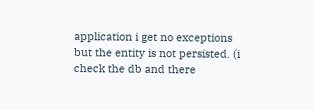application i get no exceptions but the entity is not persisted. (i check the db and there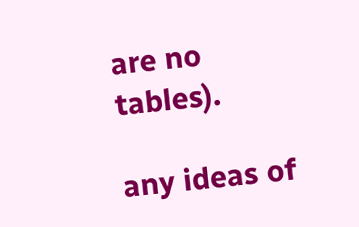are no tables).

any ideas of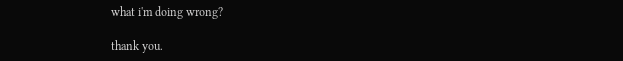what i'm doing wrong?

thank you.